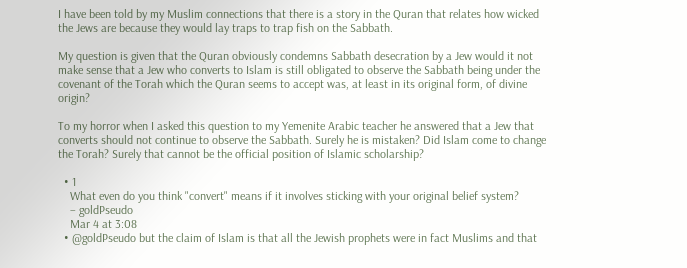I have been told by my Muslim connections that there is a story in the Quran that relates how wicked the Jews are because they would lay traps to trap fish on the Sabbath.

My question is given that the Quran obviously condemns Sabbath desecration by a Jew would it not make sense that a Jew who converts to Islam is still obligated to observe the Sabbath being under the covenant of the Torah which the Quran seems to accept was, at least in its original form, of divine origin?

To my horror when I asked this question to my Yemenite Arabic teacher he answered that a Jew that converts should not continue to observe the Sabbath. Surely he is mistaken? Did Islam come to change the Torah? Surely that cannot be the official position of Islamic scholarship?

  • 1
    What even do you think "convert" means if it involves sticking with your original belief system?
    – goldPseudo
    Mar 4 at 3:08
  • @goldPseudo but the claim of Islam is that all the Jewish prophets were in fact Muslims and that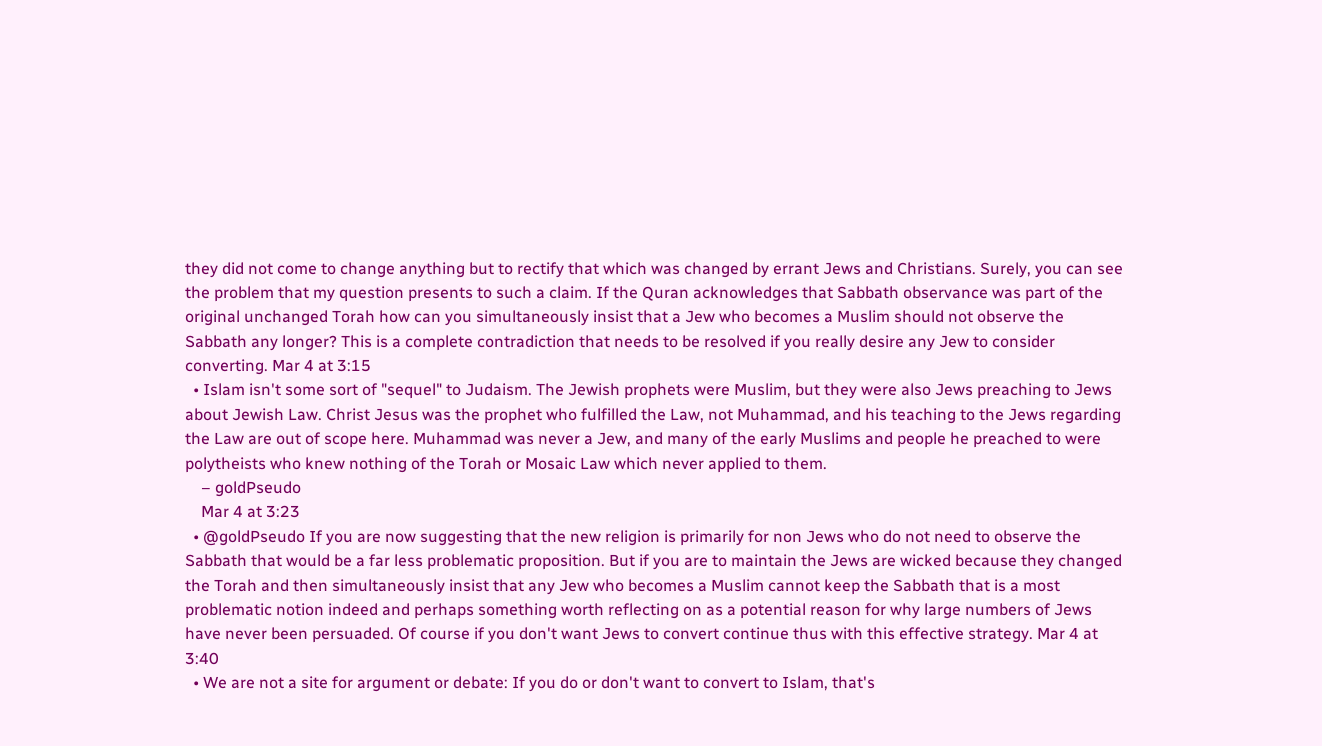they did not come to change anything but to rectify that which was changed by errant Jews and Christians. Surely, you can see the problem that my question presents to such a claim. If the Quran acknowledges that Sabbath observance was part of the original unchanged Torah how can you simultaneously insist that a Jew who becomes a Muslim should not observe the Sabbath any longer? This is a complete contradiction that needs to be resolved if you really desire any Jew to consider converting. Mar 4 at 3:15
  • Islam isn't some sort of "sequel" to Judaism. The Jewish prophets were Muslim, but they were also Jews preaching to Jews about Jewish Law. Christ Jesus was the prophet who fulfilled the Law, not Muhammad, and his teaching to the Jews regarding the Law are out of scope here. Muhammad was never a Jew, and many of the early Muslims and people he preached to were polytheists who knew nothing of the Torah or Mosaic Law which never applied to them.
    – goldPseudo
    Mar 4 at 3:23
  • @goldPseudo If you are now suggesting that the new religion is primarily for non Jews who do not need to observe the Sabbath that would be a far less problematic proposition. But if you are to maintain the Jews are wicked because they changed the Torah and then simultaneously insist that any Jew who becomes a Muslim cannot keep the Sabbath that is a most problematic notion indeed and perhaps something worth reflecting on as a potential reason for why large numbers of Jews have never been persuaded. Of course if you don't want Jews to convert continue thus with this effective strategy. Mar 4 at 3:40
  • We are not a site for argument or debate: If you do or don't want to convert to Islam, that's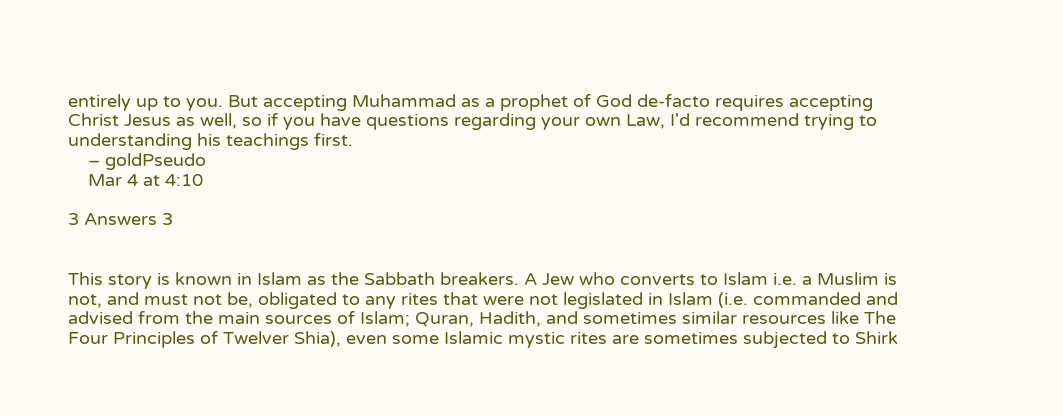entirely up to you. But accepting Muhammad as a prophet of God de-facto requires accepting Christ Jesus as well, so if you have questions regarding your own Law, I'd recommend trying to understanding his teachings first.
    – goldPseudo
    Mar 4 at 4:10

3 Answers 3


This story is known in Islam as the Sabbath breakers. A Jew who converts to Islam i.e. a Muslim is not, and must not be, obligated to any rites that were not legislated in Islam (i.e. commanded and advised from the main sources of Islam; Quran, Hadith, and sometimes similar resources like The Four Principles of Twelver Shia), even some Islamic mystic rites are sometimes subjected to Shirk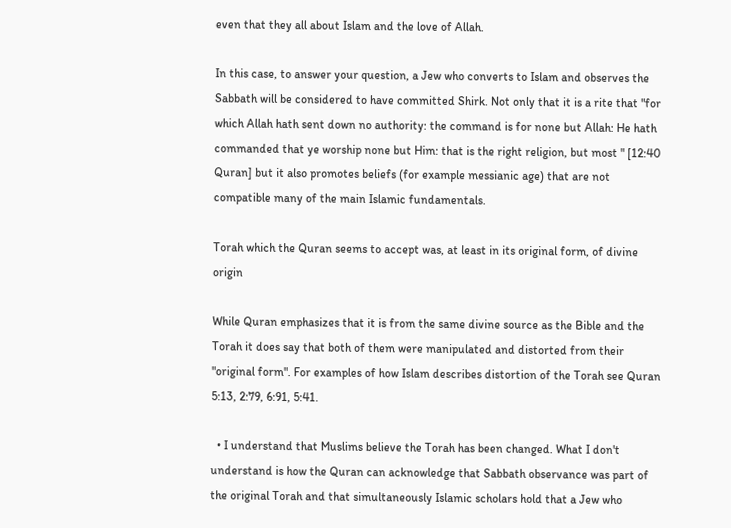even that they all about Islam and the love of Allah.

In this case, to answer your question, a Jew who converts to Islam and observes the Sabbath will be considered to have committed Shirk. Not only that it is a rite that "for which Allah hath sent down no authority: the command is for none but Allah: He hath commanded that ye worship none but Him: that is the right religion, but most " [12:40 Quran] but it also promotes beliefs (for example messianic age) that are not compatible many of the main Islamic fundamentals.

Torah which the Quran seems to accept was, at least in its original form, of divine origin

While Quran emphasizes that it is from the same divine source as the Bible and the Torah it does say that both of them were manipulated and distorted from their "original form". For examples of how Islam describes distortion of the Torah see Quran 5:13, 2:79, 6:91, 5:41.

  • I understand that Muslims believe the Torah has been changed. What I don't understand is how the Quran can acknowledge that Sabbath observance was part of the original Torah and that simultaneously Islamic scholars hold that a Jew who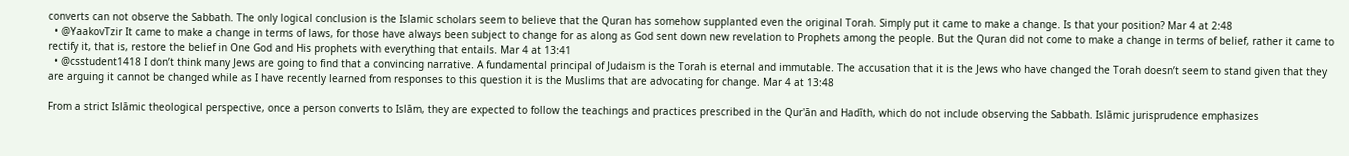converts can not observe the Sabbath. The only logical conclusion is the Islamic scholars seem to believe that the Quran has somehow supplanted even the original Torah. Simply put it came to make a change. Is that your position? Mar 4 at 2:48
  • @YaakovTzir It came to make a change in terms of laws, for those have always been subject to change for as along as God sent down new revelation to Prophets among the people. But the Quran did not come to make a change in terms of belief, rather it came to rectify it, that is, restore the belief in One God and His prophets with everything that entails. Mar 4 at 13:41
  • @csstudent1418 I don’t think many Jews are going to find that a convincing narrative. A fundamental principal of Judaism is the Torah is eternal and immutable. The accusation that it is the Jews who have changed the Torah doesn’t seem to stand given that they are arguing it cannot be changed while as I have recently learned from responses to this question it is the Muslims that are advocating for change. Mar 4 at 13:48

From a strict Islāmic theological perspective, once a person converts to Islām, they are expected to follow the teachings and practices prescribed in the Qur'ān and Hadīth, which do not include observing the Sabbath. Islāmic jurisprudence emphasizes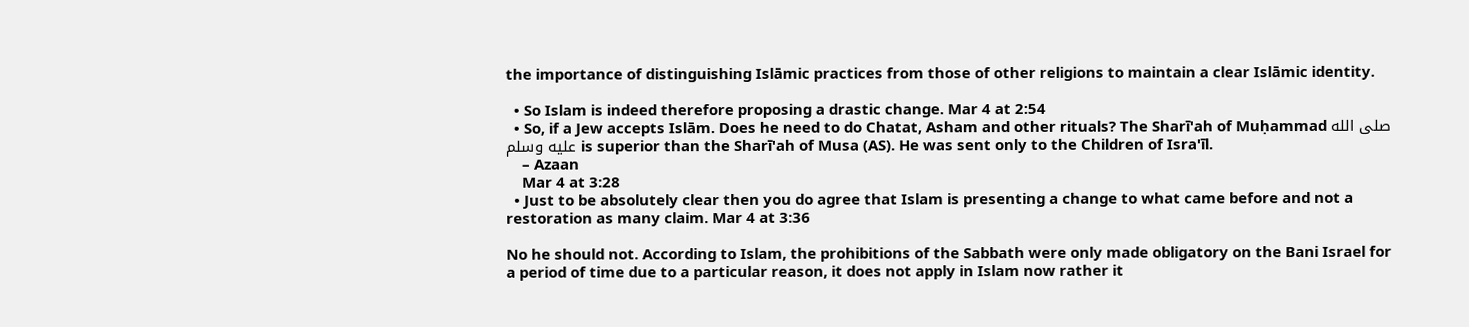the importance of distinguishing Islāmic practices from those of other religions to maintain a clear Islāmic identity.

  • So Islam is indeed therefore proposing a drastic change. Mar 4 at 2:54
  • So, if a Jew accepts Islām. Does he need to do Chatat, Asham and other rituals? The Sharī'ah of Muḥammad صلى الله عليه وسلم is superior than the Sharī'ah of Musa (AS). He was sent only to the Children of Isra'īl.
    – Azaan
    Mar 4 at 3:28
  • Just to be absolutely clear then you do agree that Islam is presenting a change to what came before and not a restoration as many claim. Mar 4 at 3:36

No he should not. According to Islam, the prohibitions of the Sabbath were only made obligatory on the Bani Israel for a period of time due to a particular reason, it does not apply in Islam now rather it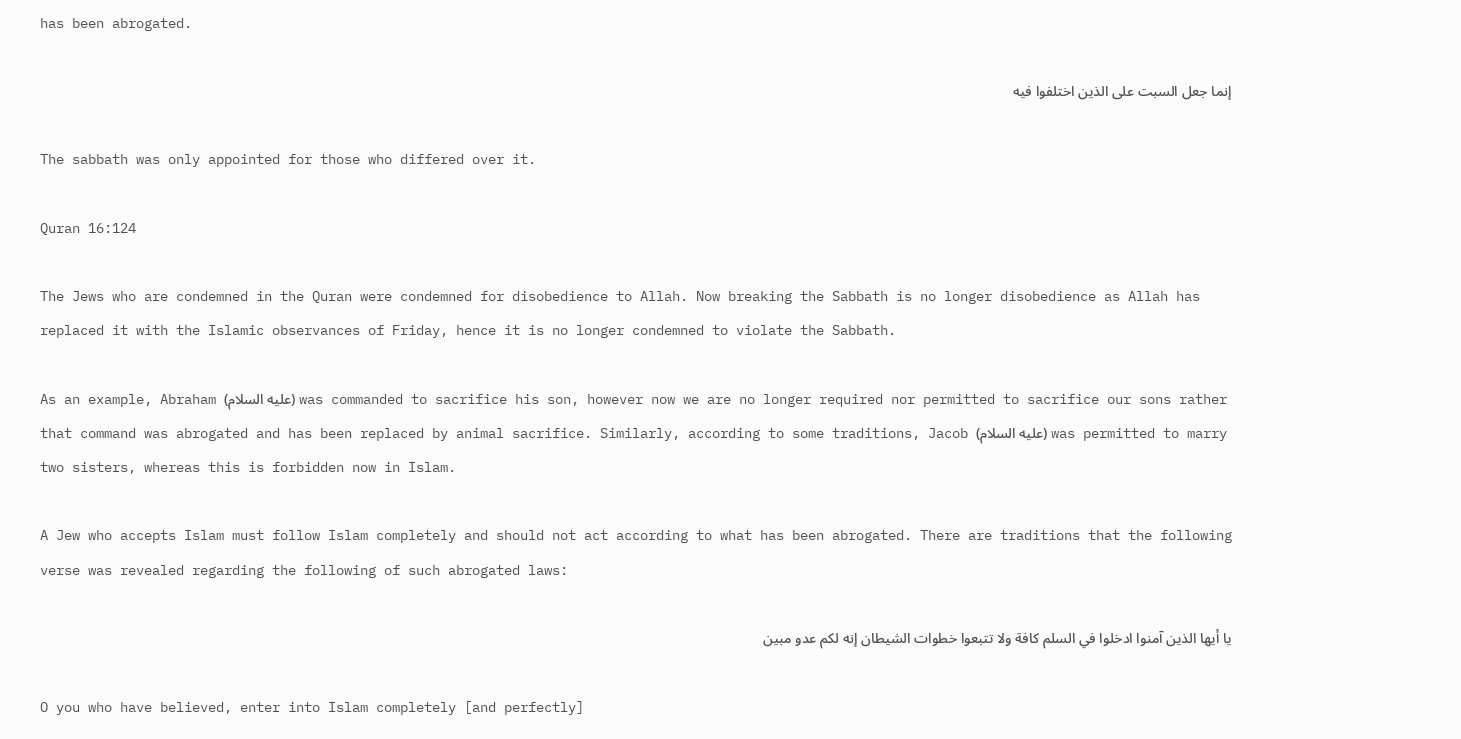has been abrogated.

إنما جعل السبت على الذين اختلفوا فيه

The sabbath was only appointed for those who differed over it.

Quran 16:124

The Jews who are condemned in the Quran were condemned for disobedience to Allah. Now breaking the Sabbath is no longer disobedience as Allah has replaced it with the Islamic observances of Friday, hence it is no longer condemned to violate the Sabbath.

As an example, Abraham (عليه السلام) was commanded to sacrifice his son, however now we are no longer required nor permitted to sacrifice our sons rather that command was abrogated and has been replaced by animal sacrifice. Similarly, according to some traditions, Jacob (عليه السلام) was permitted to marry two sisters, whereas this is forbidden now in Islam.

A Jew who accepts Islam must follow Islam completely and should not act according to what has been abrogated. There are traditions that the following verse was revealed regarding the following of such abrogated laws:

يا أيها الذين آمنوا ادخلوا في السلم كافة ولا تتبعوا خطوات الشيطان إنه لكم عدو مبين

O you who have believed, enter into Islam completely [and perfectly]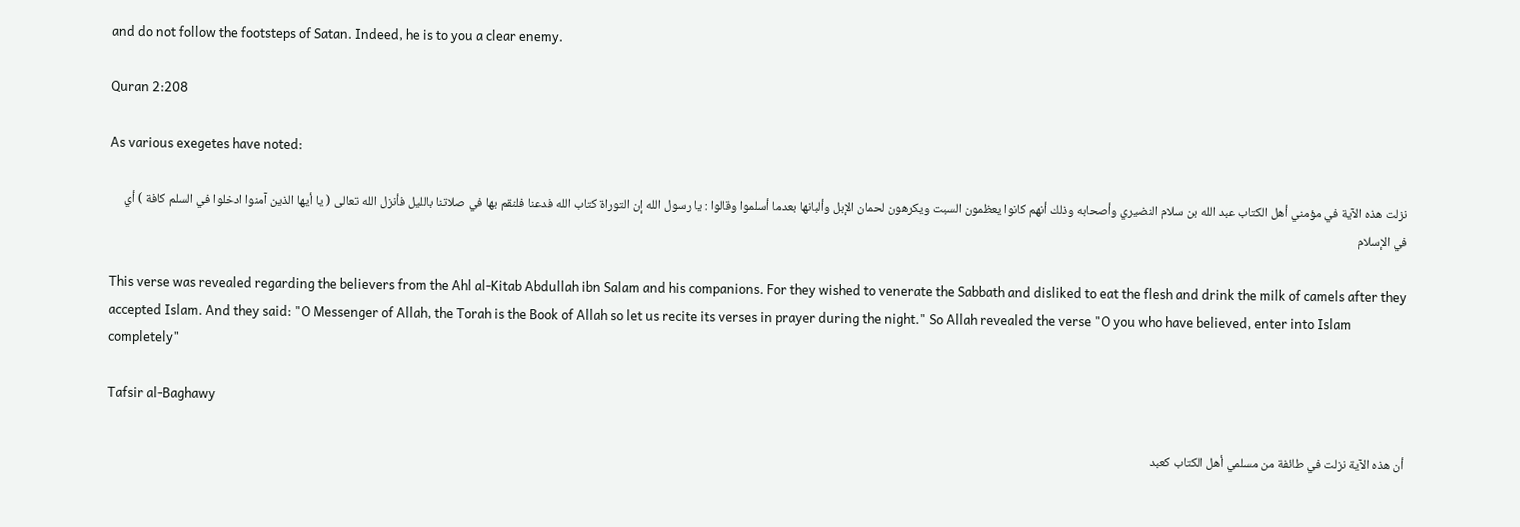and do not follow the footsteps of Satan. Indeed, he is to you a clear enemy.

Quran 2:208

As various exegetes have noted:

نزلت هذه الآية في مؤمني أهل الكتاب عبد الله بن سلام النضيري وأصحابه وذلك أنهم كانوا يعظمون السبت ويكرهون لحمان الإبل وألبانها بعدما أسلموا وقالوا : يا رسول الله إن التوراة كتاب الله فدعنا فلنقم بها في صلاتنا بالليل فأنزل الله تعالى ( يا أيها الذين آمنوا ادخلوا في السلم كافة ) أي في الإسلام

This verse was revealed regarding the believers from the Ahl al-Kitab Abdullah ibn Salam and his companions. For they wished to venerate the Sabbath and disliked to eat the flesh and drink the milk of camels after they accepted Islam. And they said: "O Messenger of Allah, the Torah is the Book of Allah so let us recite its verses in prayer during the night." So Allah revealed the verse "O you who have believed, enter into Islam completely"

Tafsir al-Baghawy

أن هذه الآية نزلت في طائفة من مسلمي أهل الكتاب كعبد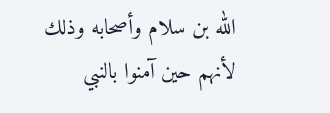الله بن سلام وأصحابه وذلك لأنهم حين آمنوا بالنبي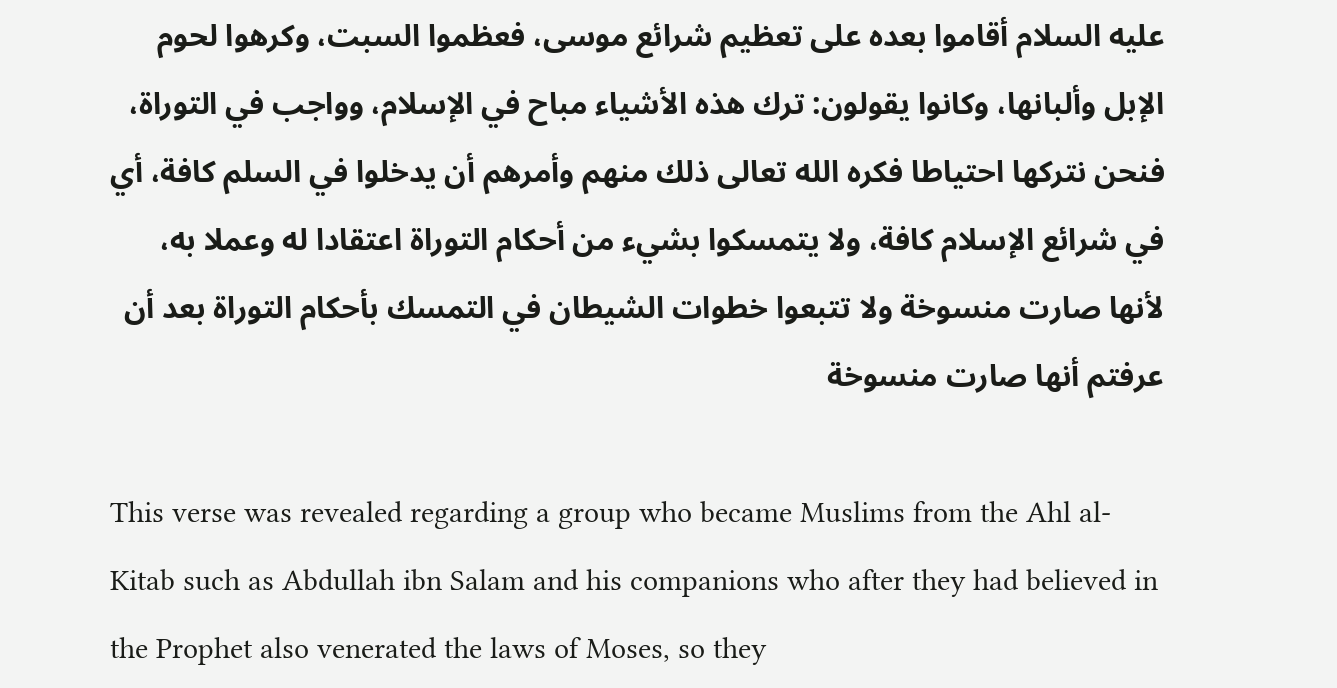عليه السلام أقاموا بعده على تعظيم شرائع موسى، فعظموا السبت، وكرهوا لحوم الإبل وألبانها، وكانوا يقولون: ترك هذه الأشياء مباح في الإسلام، وواجب في التوراة، فنحن نتركها احتياطا فكره الله تعالى ذلك منهم وأمرهم أن يدخلوا في السلم كافة، أي في شرائع الإسلام كافة، ولا يتمسكوا بشيء من أحكام التوراة اعتقادا له وعملا به، لأنها صارت منسوخة ولا تتبعوا خطوات الشيطان في التمسك بأحكام التوراة بعد أن عرفتم أنها صارت منسوخة

This verse was revealed regarding a group who became Muslims from the Ahl al-Kitab such as Abdullah ibn Salam and his companions who after they had believed in the Prophet also venerated the laws of Moses, so they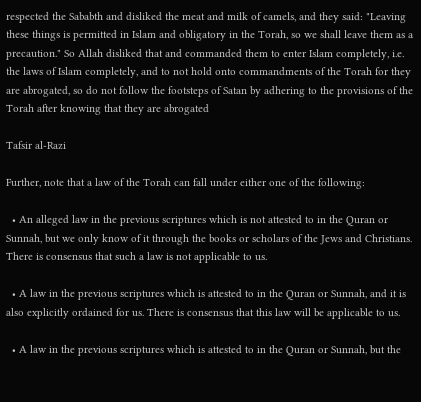respected the Sababth and disliked the meat and milk of camels, and they said: "Leaving these things is permitted in Islam and obligatory in the Torah, so we shall leave them as a precaution." So Allah disliked that and commanded them to enter Islam completely, i.e. the laws of Islam completely, and to not hold onto commandments of the Torah for they are abrogated, so do not follow the footsteps of Satan by adhering to the provisions of the Torah after knowing that they are abrogated

Tafsir al-Razi

Further, note that a law of the Torah can fall under either one of the following:

  • An alleged law in the previous scriptures which is not attested to in the Quran or Sunnah, but we only know of it through the books or scholars of the Jews and Christians. There is consensus that such a law is not applicable to us.

  • A law in the previous scriptures which is attested to in the Quran or Sunnah, and it is also explicitly ordained for us. There is consensus that this law will be applicable to us.

  • A law in the previous scriptures which is attested to in the Quran or Sunnah, but the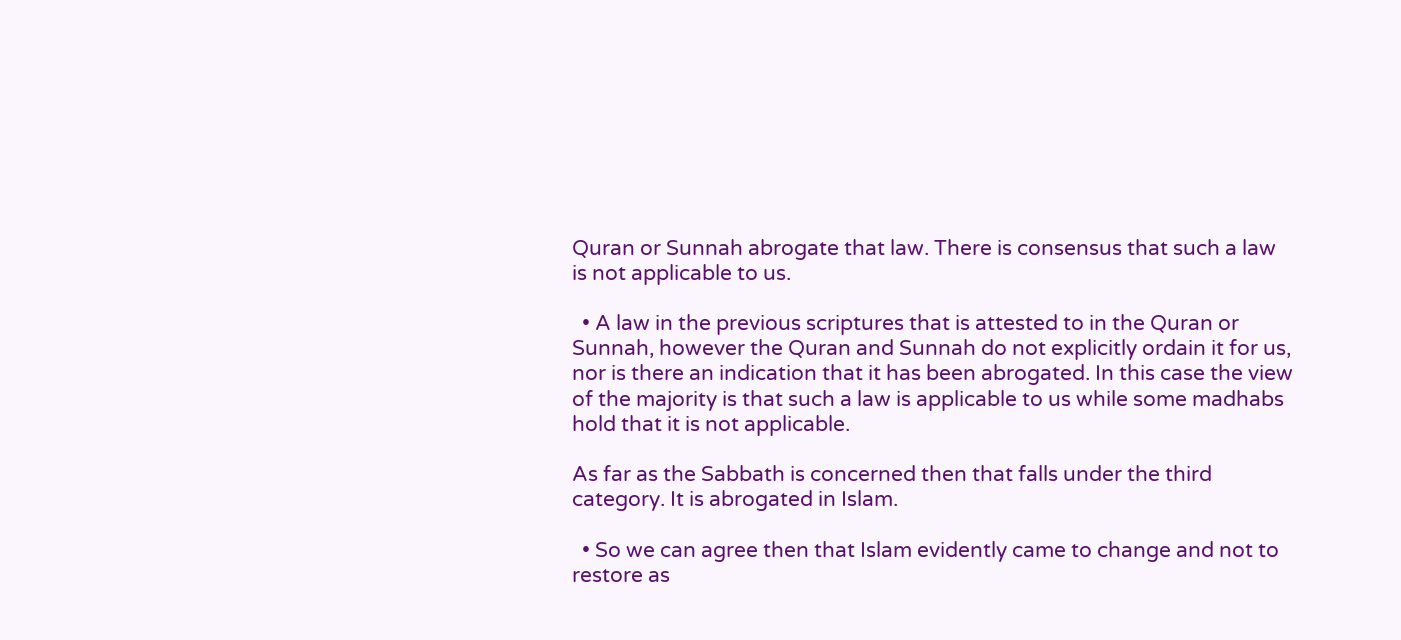Quran or Sunnah abrogate that law. There is consensus that such a law is not applicable to us.

  • A law in the previous scriptures that is attested to in the Quran or Sunnah, however the Quran and Sunnah do not explicitly ordain it for us, nor is there an indication that it has been abrogated. In this case the view of the majority is that such a law is applicable to us while some madhabs hold that it is not applicable.

As far as the Sabbath is concerned then that falls under the third category. It is abrogated in Islam.

  • So we can agree then that Islam evidently came to change and not to restore as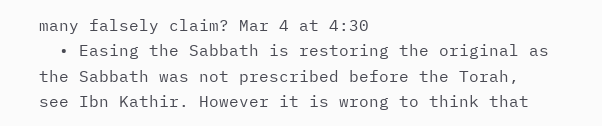many falsely claim? Mar 4 at 4:30
  • Easing the Sabbath is restoring the original as the Sabbath was not prescribed before the Torah, see Ibn Kathir. However it is wrong to think that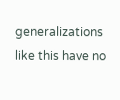generalizations like this have no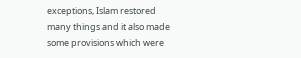exceptions, Islam restored many things and it also made some provisions which were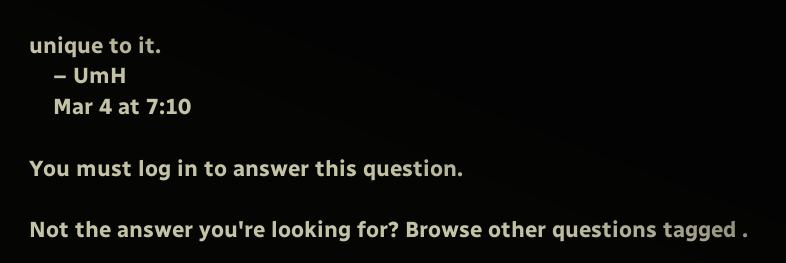unique to it.
    – UmH
    Mar 4 at 7:10

You must log in to answer this question.

Not the answer you're looking for? Browse other questions tagged .